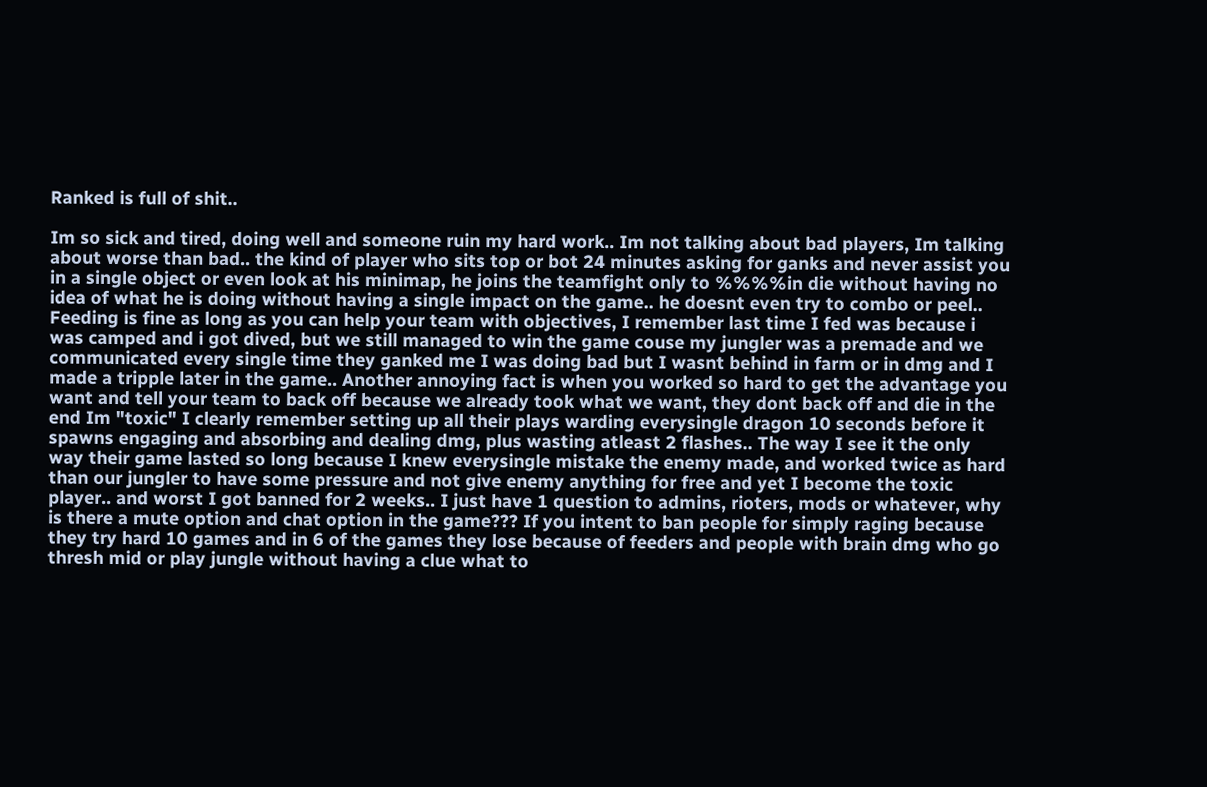Ranked is full of shit..

Im so sick and tired, doing well and someone ruin my hard work.. Im not talking about bad players, Im talking about worse than bad.. the kind of player who sits top or bot 24 minutes asking for ganks and never assist you in a single object or even look at his minimap, he joins the teamfight only to %%%%in die without having no idea of what he is doing without having a single impact on the game.. he doesnt even try to combo or peel.. Feeding is fine as long as you can help your team with objectives, I remember last time I fed was because i was camped and i got dived, but we still managed to win the game couse my jungler was a premade and we communicated every single time they ganked me I was doing bad but I wasnt behind in farm or in dmg and I made a tripple later in the game.. Another annoying fact is when you worked so hard to get the advantage you want and tell your team to back off because we already took what we want, they dont back off and die in the end Im "toxic" I clearly remember setting up all their plays warding everysingle dragon 10 seconds before it spawns engaging and absorbing and dealing dmg, plus wasting atleast 2 flashes.. The way I see it the only way their game lasted so long because I knew everysingle mistake the enemy made, and worked twice as hard than our jungler to have some pressure and not give enemy anything for free and yet I become the toxic player.. and worst I got banned for 2 weeks.. I just have 1 question to admins, rioters, mods or whatever, why is there a mute option and chat option in the game??? If you intent to ban people for simply raging because they try hard 10 games and in 6 of the games they lose because of feeders and people with brain dmg who go thresh mid or play jungle without having a clue what to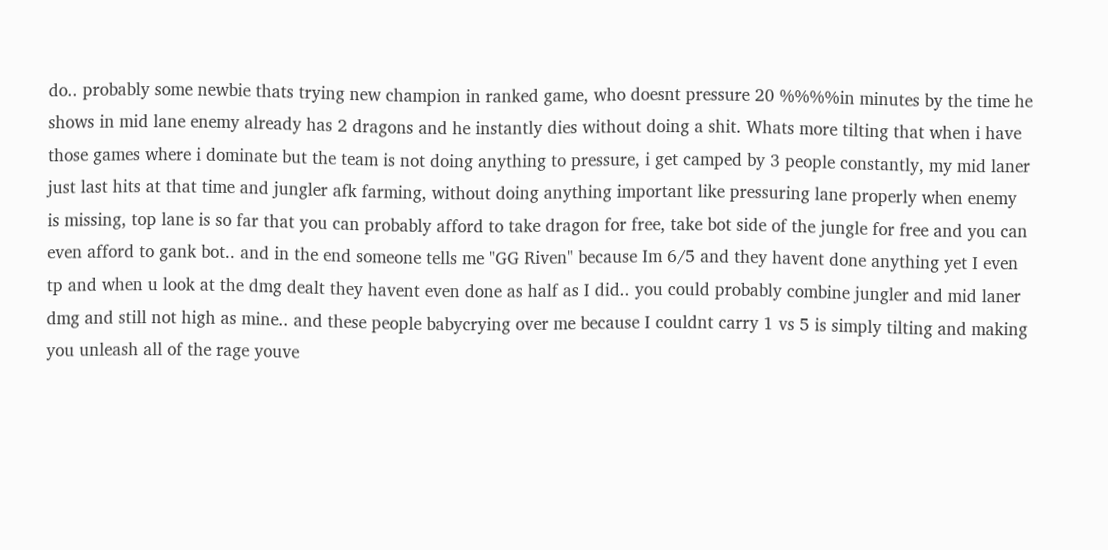do.. probably some newbie thats trying new champion in ranked game, who doesnt pressure 20 %%%%in minutes by the time he shows in mid lane enemy already has 2 dragons and he instantly dies without doing a shit. Whats more tilting that when i have those games where i dominate but the team is not doing anything to pressure, i get camped by 3 people constantly, my mid laner just last hits at that time and jungler afk farming, without doing anything important like pressuring lane properly when enemy is missing, top lane is so far that you can probably afford to take dragon for free, take bot side of the jungle for free and you can even afford to gank bot.. and in the end someone tells me "GG Riven" because Im 6/5 and they havent done anything yet I even tp and when u look at the dmg dealt they havent even done as half as I did.. you could probably combine jungler and mid laner dmg and still not high as mine.. and these people babycrying over me because I couldnt carry 1 vs 5 is simply tilting and making you unleash all of the rage youve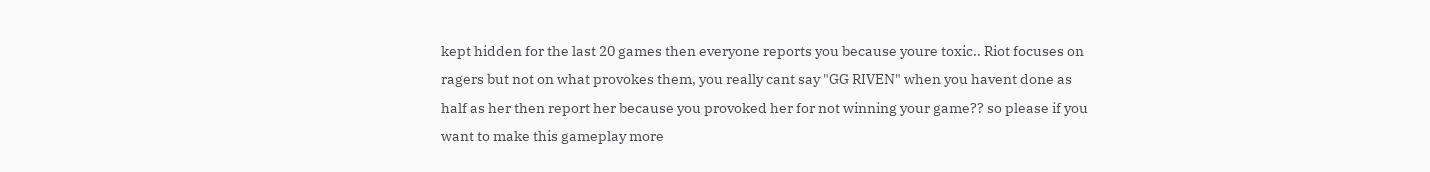kept hidden for the last 20 games then everyone reports you because youre toxic.. Riot focuses on ragers but not on what provokes them, you really cant say "GG RIVEN" when you havent done as half as her then report her because you provoked her for not winning your game?? so please if you want to make this gameplay more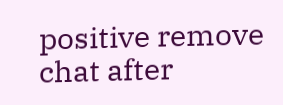positive remove chat after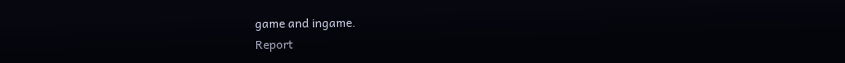game and ingame.
Report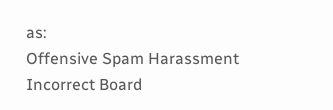as:
Offensive Spam Harassment Incorrect Board